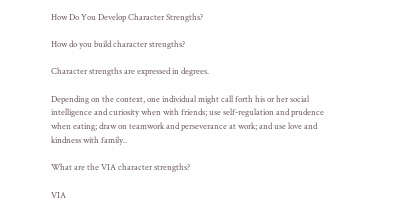How Do You Develop Character Strengths?

How do you build character strengths?

Character strengths are expressed in degrees.

Depending on the context, one individual might call forth his or her social intelligence and curiosity when with friends; use self-regulation and prudence when eating; draw on teamwork and perseverance at work; and use love and kindness with family..

What are the VIA character strengths?

VIA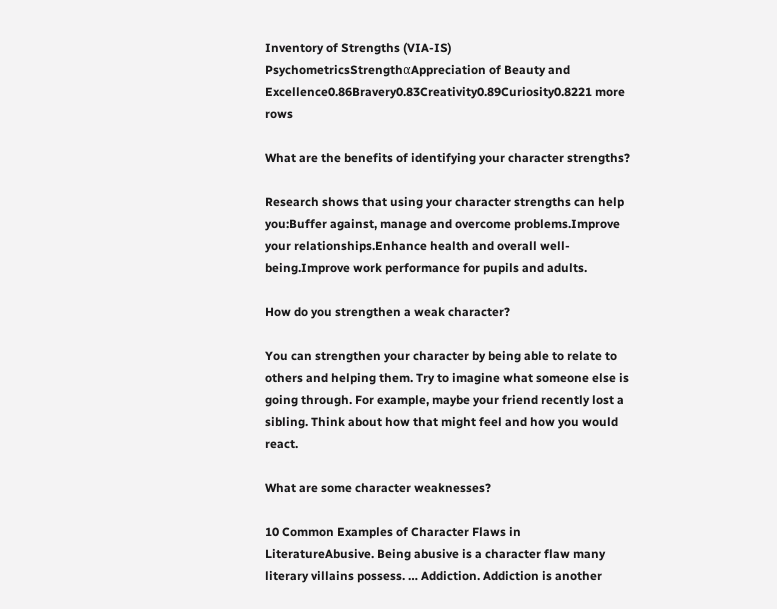Inventory of Strengths (VIA-IS) PsychometricsStrengthαAppreciation of Beauty and Excellence0.86Bravery0.83Creativity0.89Curiosity0.8221 more rows

What are the benefits of identifying your character strengths?

Research shows that using your character strengths can help you:Buffer against, manage and overcome problems.Improve your relationships.Enhance health and overall well-being.Improve work performance for pupils and adults.

How do you strengthen a weak character?

You can strengthen your character by being able to relate to others and helping them. Try to imagine what someone else is going through. For example, maybe your friend recently lost a sibling. Think about how that might feel and how you would react.

What are some character weaknesses?

10 Common Examples of Character Flaws in LiteratureAbusive. Being abusive is a character flaw many literary villains possess. … Addiction. Addiction is another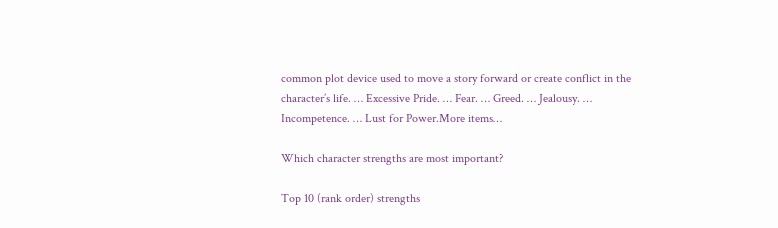common plot device used to move a story forward or create conflict in the character’s life. … Excessive Pride. … Fear. … Greed. … Jealousy. … Incompetence. … Lust for Power.More items…

Which character strengths are most important?

Top 10 (rank order) strengths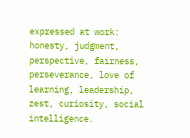expressed at work: honesty, judgment, perspective, fairness, perseverance, love of learning, leadership, zest, curiosity, social intelligence.